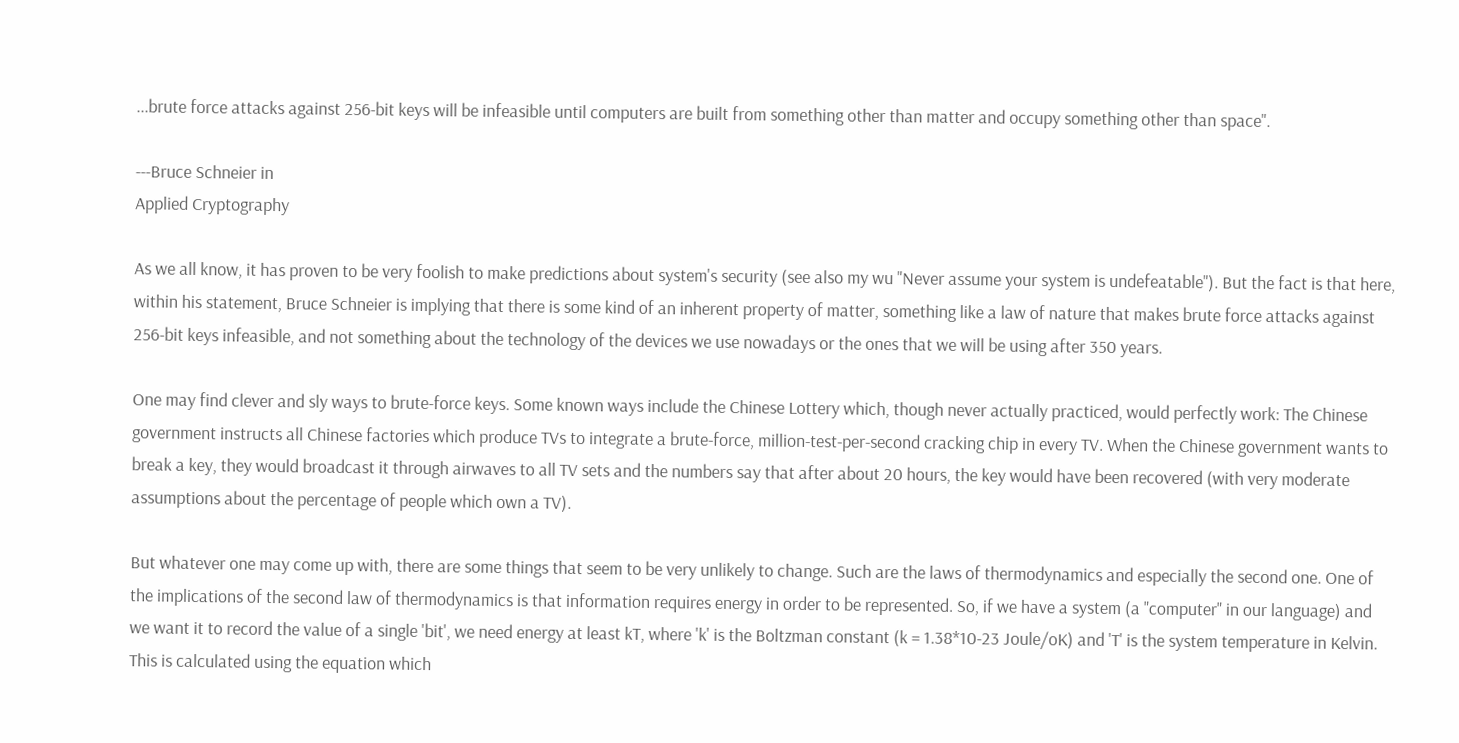...brute force attacks against 256-bit keys will be infeasible until computers are built from something other than matter and occupy something other than space".

---Bruce Schneier in
Applied Cryptography

As we all know, it has proven to be very foolish to make predictions about system's security (see also my wu "Never assume your system is undefeatable"). But the fact is that here, within his statement, Bruce Schneier is implying that there is some kind of an inherent property of matter, something like a law of nature that makes brute force attacks against 256-bit keys infeasible, and not something about the technology of the devices we use nowadays or the ones that we will be using after 350 years.

One may find clever and sly ways to brute-force keys. Some known ways include the Chinese Lottery which, though never actually practiced, would perfectly work: The Chinese government instructs all Chinese factories which produce TVs to integrate a brute-force, million-test-per-second cracking chip in every TV. When the Chinese government wants to break a key, they would broadcast it through airwaves to all TV sets and the numbers say that after about 20 hours, the key would have been recovered (with very moderate assumptions about the percentage of people which own a TV).

But whatever one may come up with, there are some things that seem to be very unlikely to change. Such are the laws of thermodynamics and especially the second one. One of the implications of the second law of thermodynamics is that information requires energy in order to be represented. So, if we have a system (a "computer" in our language) and we want it to record the value of a single 'bit', we need energy at least kT, where 'k' is the Boltzman constant (k = 1.38*10-23 Joule/oK) and 'T' is the system temperature in Kelvin. This is calculated using the equation which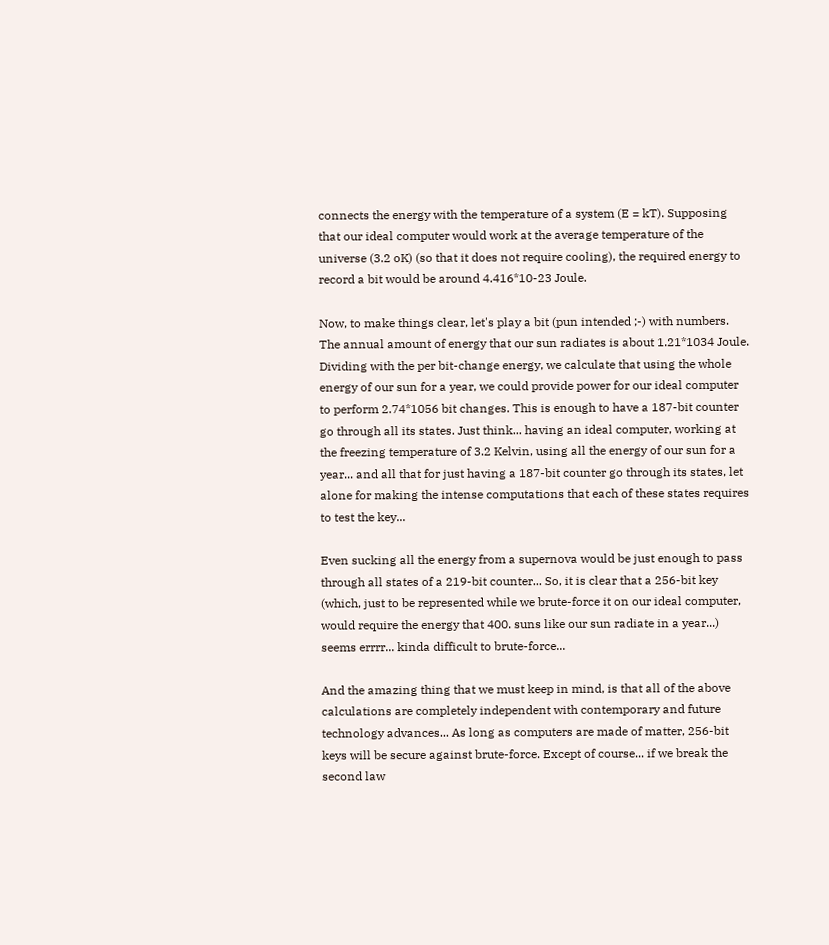connects the energy with the temperature of a system (E = kT). Supposing that our ideal computer would work at the average temperature of the universe (3.2 oK) (so that it does not require cooling), the required energy to record a bit would be around 4.416*10-23 Joule.

Now, to make things clear, let's play a bit (pun intended ;-) with numbers. The annual amount of energy that our sun radiates is about 1.21*1034 Joule. Dividing with the per bit-change energy, we calculate that using the whole energy of our sun for a year, we could provide power for our ideal computer to perform 2.74*1056 bit changes. This is enough to have a 187-bit counter go through all its states. Just think... having an ideal computer, working at the freezing temperature of 3.2 Kelvin, using all the energy of our sun for a year... and all that for just having a 187-bit counter go through its states, let alone for making the intense computations that each of these states requires to test the key...

Even sucking all the energy from a supernova would be just enough to pass through all states of a 219-bit counter... So, it is clear that a 256-bit key (which, just to be represented while we brute-force it on our ideal computer, would require the energy that 400. suns like our sun radiate in a year...) seems errrr... kinda difficult to brute-force...

And the amazing thing that we must keep in mind, is that all of the above calculations are completely independent with contemporary and future technology advances... As long as computers are made of matter, 256-bit keys will be secure against brute-force. Except of course... if we break the second law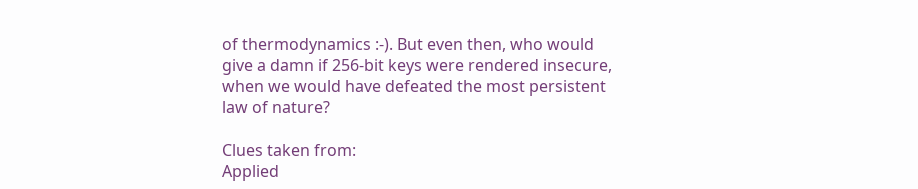of thermodynamics :-). But even then, who would give a damn if 256-bit keys were rendered insecure, when we would have defeated the most persistent law of nature?

Clues taken from:
Applied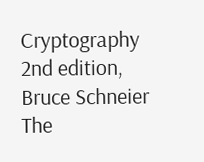Cryptography 2nd edition, Bruce Schneier
The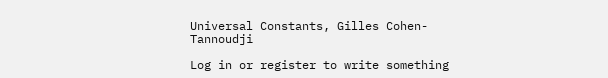Universal Constants, Gilles Cohen-Tannoudji

Log in or register to write something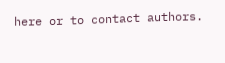here or to contact authors.